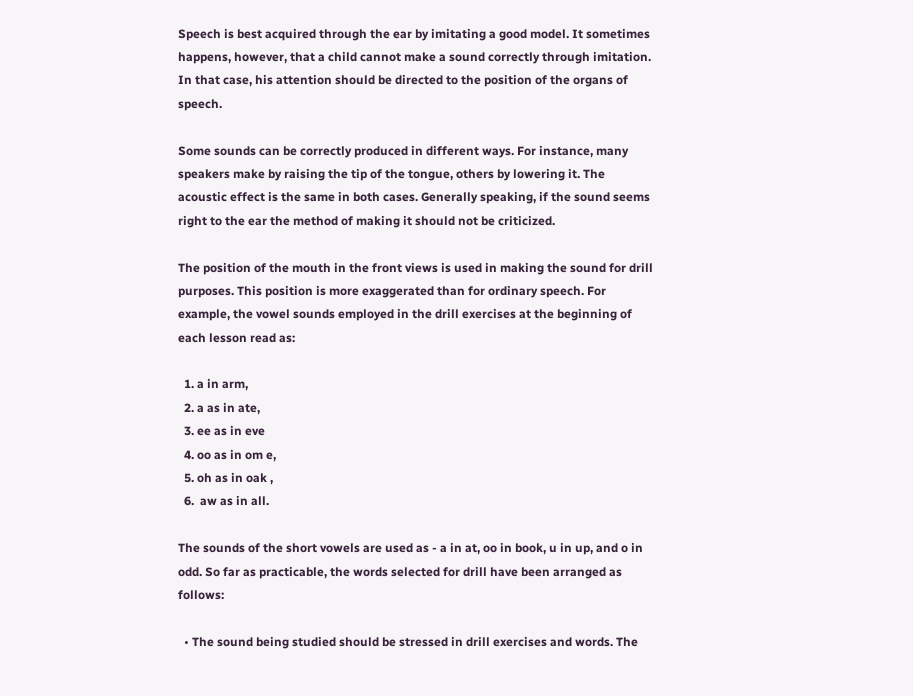Speech is best acquired through the ear by imitating a good model. It sometimes happens, however, that a child cannot make a sound correctly through imitation. In that case, his attention should be directed to the position of the organs of speech.

Some sounds can be correctly produced in different ways. For instance, many speakers make by raising the tip of the tongue, others by lowering it. The acoustic effect is the same in both cases. Generally speaking, if the sound seems right to the ear the method of making it should not be criticized.

The position of the mouth in the front views is used in making the sound for drill purposes. This position is more exaggerated than for ordinary speech. For example, the vowel sounds employed in the drill exercises at the beginning of each lesson read as:

  1. a in arm,
  2. a as in ate,
  3. ee as in eve
  4. oo as in om e,
  5. oh as in oak ,
  6.  aw as in all.

The sounds of the short vowels are used as - a in at, oo in book, u in up, and o in odd. So far as practicable, the words selected for drill have been arranged as follows:

  • The sound being studied should be stressed in drill exercises and words. The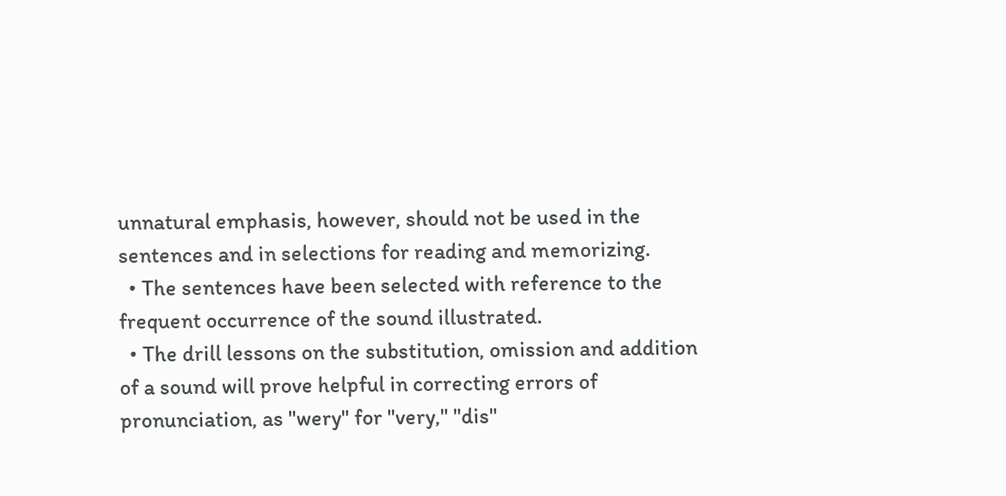unnatural emphasis, however, should not be used in the sentences and in selections for reading and memorizing.
  • The sentences have been selected with reference to the frequent occurrence of the sound illustrated.
  • The drill lessons on the substitution, omission and addition of a sound will prove helpful in correcting errors of pronunciation, as "wery" for "very," "dis"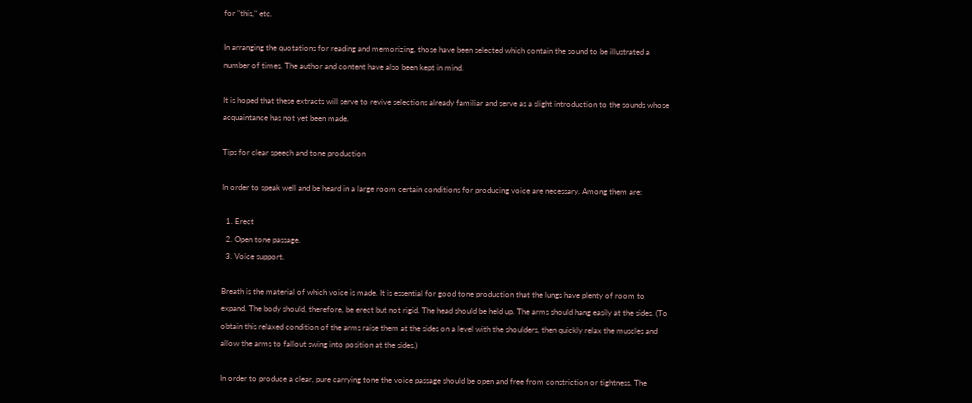for "this," etc.

In arranging the quotations for reading and memorizing, those have been selected which contain the sound to be illustrated a number of times. The author and content have also been kept in mind.

It is hoped that these extracts will serve to revive selections already familiar and serve as a slight introduction to the sounds whose acquaintance has not yet been made.

Tips for clear speech and tone production

In order to speak well and be heard in a large room certain conditions for producing voice are necessary. Among them are:

  1. Erect
  2. Open tone passage.
  3. Voice support.

Breath is the material of which voice is made. It is essential for good tone production that the lungs have plenty of room to expand. The body should, therefore, be erect but not rigid. The head should be held up. The arms should hang easily at the sides. (To obtain this relaxed condition of the arms raise them at the sides on a level with the shoulders, then quickly relax the muscles and allow the arms to fallout swing into position at the sides.)

In order to produce a clear, pure carrying tone the voice passage should be open and free from constriction or tightness. The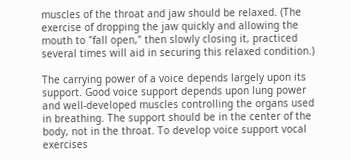muscles of the throat and jaw should be relaxed. (The exercise of dropping the jaw quickly and allowing the mouth to "fall open," then slowly closing it, practiced several times will aid in securing this relaxed condition.)

The carrying power of a voice depends largely upon its support. Good voice support depends upon lung power and well-developed muscles controlling the organs used in breathing. The support should be in the center of the body, not in the throat. To develop voice support vocal exercises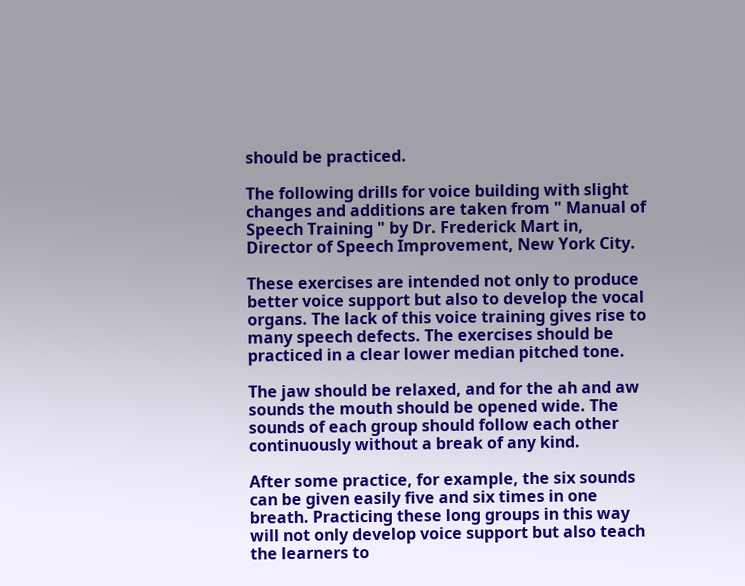should be practiced.

The following drills for voice building with slight changes and additions are taken from " Manual of Speech Training " by Dr. Frederick Mart in, Director of Speech Improvement, New York City.

These exercises are intended not only to produce better voice support but also to develop the vocal organs. The lack of this voice training gives rise to many speech defects. The exercises should be practiced in a clear lower median pitched tone.

The jaw should be relaxed, and for the ah and aw sounds the mouth should be opened wide. The sounds of each group should follow each other continuously without a break of any kind.

After some practice, for example, the six sounds can be given easily five and six times in one breath. Practicing these long groups in this way will not only develop voice support but also teach the learners to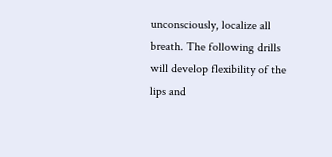unconsciously, localize all breath. The following drills will develop flexibility of the lips and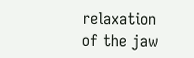relaxation of the jaw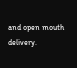and open mouth delivery.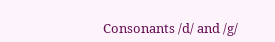Consonants /d/ and /g/